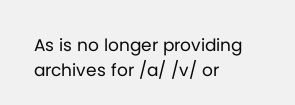As is no longer providing archives for /a/ /v/ or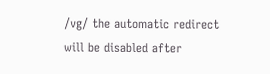/vg/ the automatic redirect will be disabled after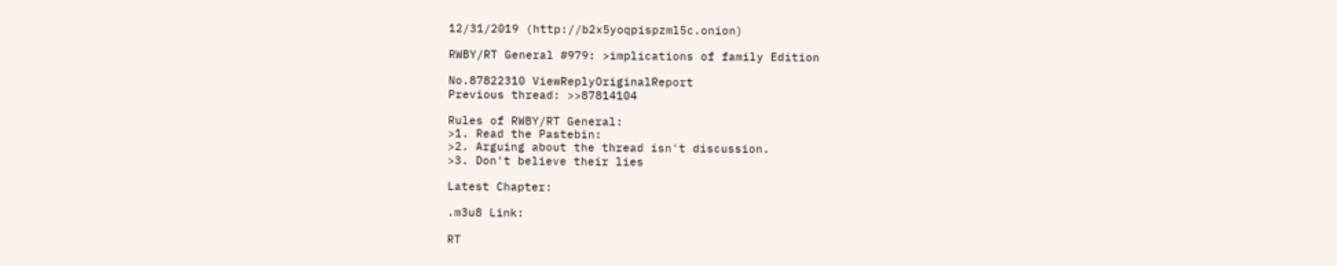12/31/2019 (http://b2x5yoqpispzml5c.onion)

RWBY/RT General #979: >implications of family Edition

No.87822310 ViewReplyOriginalReport
Previous thread: >>87814104

Rules of RWBY/RT General:
>1. Read the Pastebin:
>2. Arguing about the thread isn't discussion.
>3. Don't believe their lies

Latest Chapter:

.m3u8 Link:

RT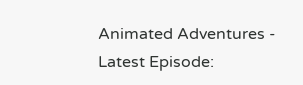Animated Adventures - Latest Episode: